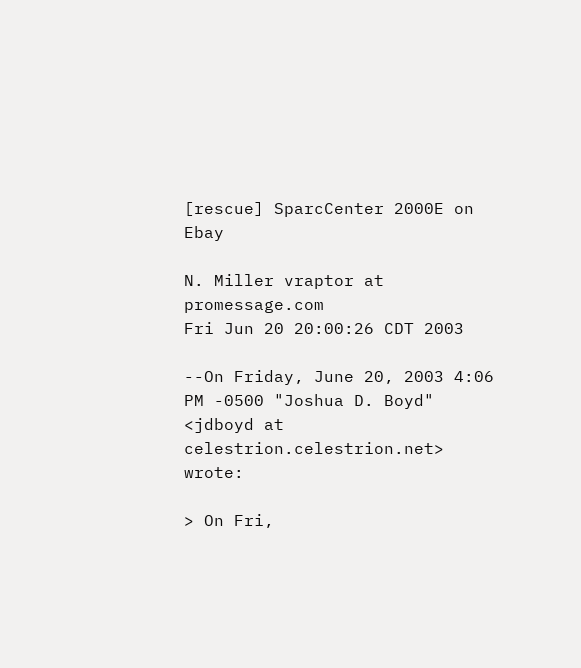[rescue] SparcCenter 2000E on Ebay

N. Miller vraptor at promessage.com
Fri Jun 20 20:00:26 CDT 2003

--On Friday, June 20, 2003 4:06 PM -0500 "Joshua D. Boyd"
<jdboyd at celestrion.celestrion.net> wrote:

> On Fri,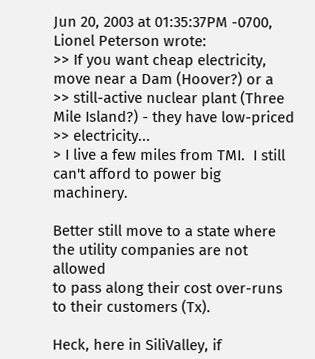Jun 20, 2003 at 01:35:37PM -0700, Lionel Peterson wrote:
>> If you want cheap electricity, move near a Dam (Hoover?) or a
>> still-active nuclear plant (Three Mile Island?) - they have low-priced
>> electricity...
> I live a few miles from TMI.  I still can't afford to power big machinery.

Better still move to a state where the utility companies are not allowed
to pass along their cost over-runs to their customers (Tx).

Heck, here in SiliValley, if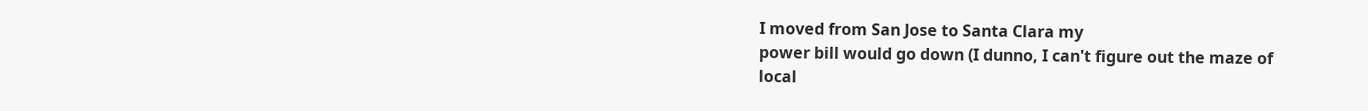I moved from San Jose to Santa Clara my
power bill would go down (I dunno, I can't figure out the maze of
local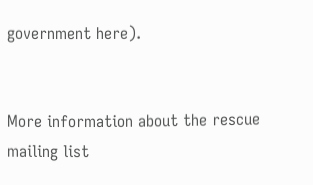government here).


More information about the rescue mailing list